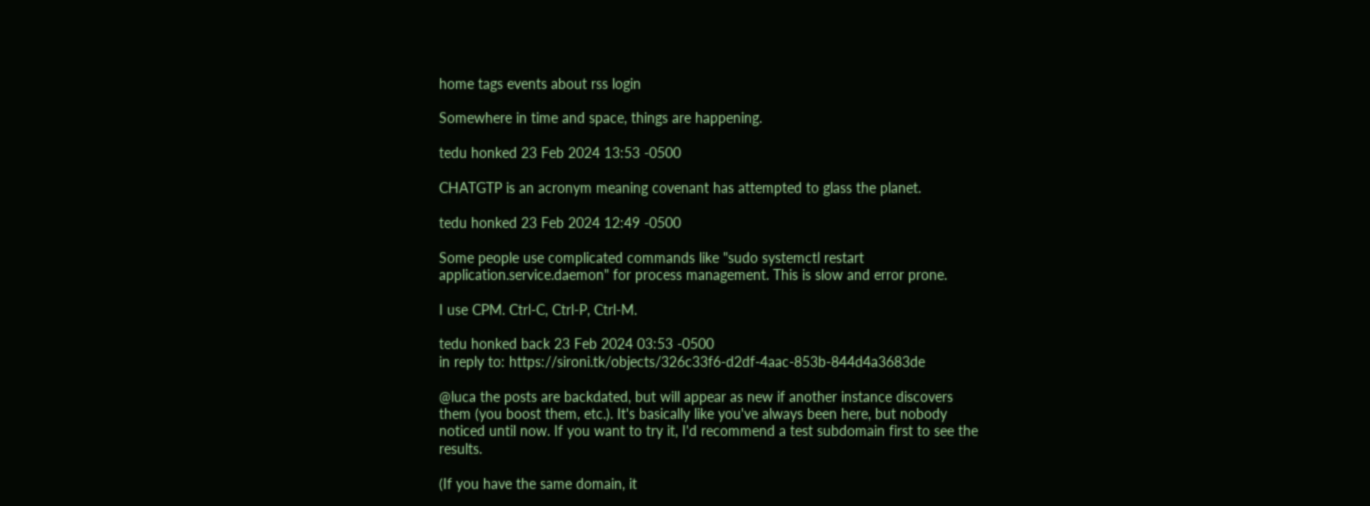home tags events about rss login

Somewhere in time and space, things are happening.

tedu honked 23 Feb 2024 13:53 -0500

CHATGTP is an acronym meaning covenant has attempted to glass the planet.

tedu honked 23 Feb 2024 12:49 -0500

Some people use complicated commands like "sudo systemctl restart application.service.daemon" for process management. This is slow and error prone.

I use CPM. Ctrl-C, Ctrl-P, Ctrl-M.

tedu honked back 23 Feb 2024 03:53 -0500
in reply to: https://sironi.tk/objects/326c33f6-d2df-4aac-853b-844d4a3683de

@luca the posts are backdated, but will appear as new if another instance discovers them (you boost them, etc.). It's basically like you've always been here, but nobody noticed until now. If you want to try it, I'd recommend a test subdomain first to see the results.

(If you have the same domain, it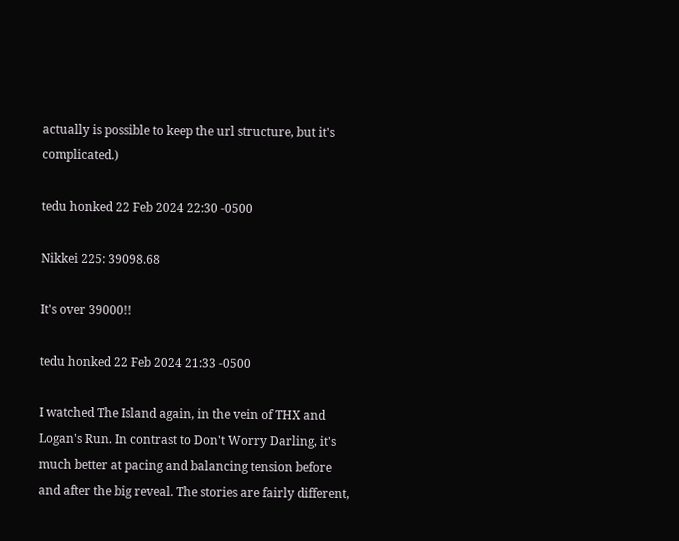actually is possible to keep the url structure, but it's complicated.)

tedu honked 22 Feb 2024 22:30 -0500

Nikkei 225: 39098.68

It's over 39000!!

tedu honked 22 Feb 2024 21:33 -0500

I watched The Island again, in the vein of THX and Logan's Run. In contrast to Don't Worry Darling, it's much better at pacing and balancing tension before and after the big reveal. The stories are fairly different,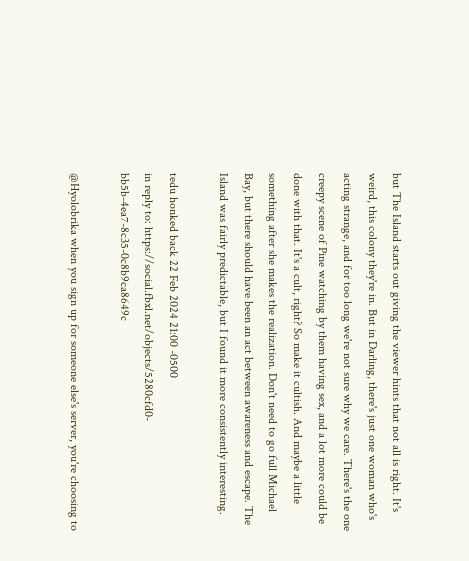but The Island starts out giving the viewer hints that not all is right. It's weird, this colony they're in. But in Darling, there's just one woman who's acting strange, and for too long we're not sure why we care. There's the one creepy scene of Pine watching by them having sex, and a lot more could be done with that. It's a cult, right? So make it cultish. And maybe a little something after she makes the realization. Don't need to go full Michael Bay, but there should have been an act between awareness and escape. The Island was fairly predictable, but I found it more consistently interesting.

tedu honked back 22 Feb 2024 21:00 -0500
in reply to: https://social.fbxl.net/objects/5280cfd0-bb5b-4ea7-8c35-0c8b9ca8649c

@Hyolobrika when you sign up for someone else's server, you're choosing to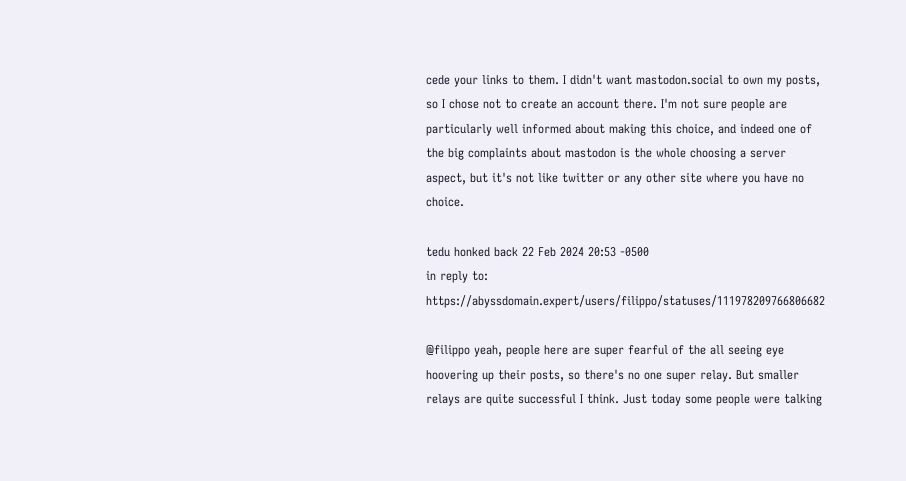cede your links to them. I didn't want mastodon.social to own my posts, so I chose not to create an account there. I'm not sure people are particularly well informed about making this choice, and indeed one of the big complaints about mastodon is the whole choosing a server aspect, but it's not like twitter or any other site where you have no choice.

tedu honked back 22 Feb 2024 20:53 -0500
in reply to: https://abyssdomain.expert/users/filippo/statuses/111978209766806682

@filippo yeah, people here are super fearful of the all seeing eye hoovering up their posts, so there's no one super relay. But smaller relays are quite successful I think. Just today some people were talking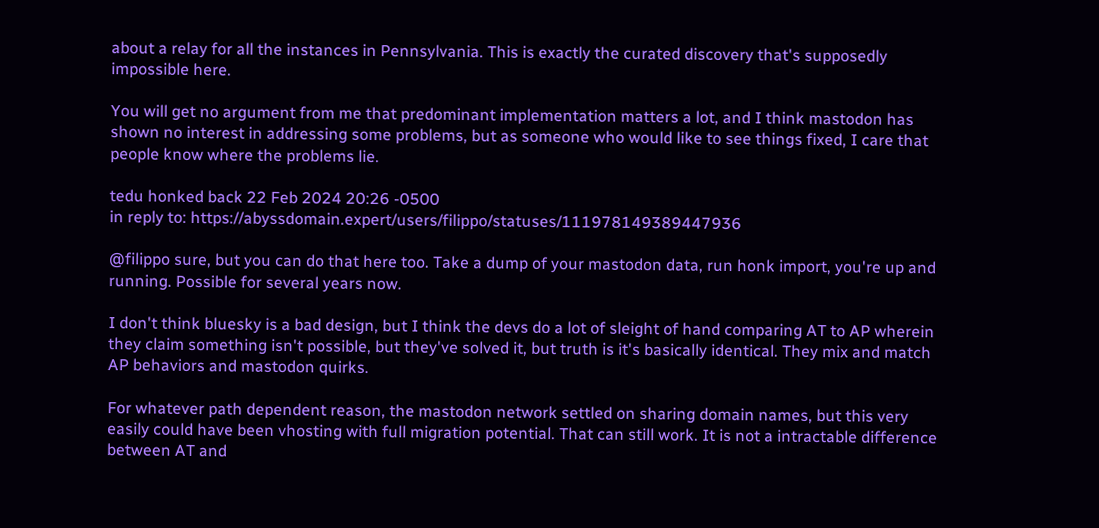about a relay for all the instances in Pennsylvania. This is exactly the curated discovery that's supposedly impossible here.

You will get no argument from me that predominant implementation matters a lot, and I think mastodon has shown no interest in addressing some problems, but as someone who would like to see things fixed, I care that people know where the problems lie.

tedu honked back 22 Feb 2024 20:26 -0500
in reply to: https://abyssdomain.expert/users/filippo/statuses/111978149389447936

@filippo sure, but you can do that here too. Take a dump of your mastodon data, run honk import, you're up and running. Possible for several years now.

I don't think bluesky is a bad design, but I think the devs do a lot of sleight of hand comparing AT to AP wherein they claim something isn't possible, but they've solved it, but truth is it's basically identical. They mix and match AP behaviors and mastodon quirks.

For whatever path dependent reason, the mastodon network settled on sharing domain names, but this very easily could have been vhosting with full migration potential. That can still work. It is not a intractable difference between AT and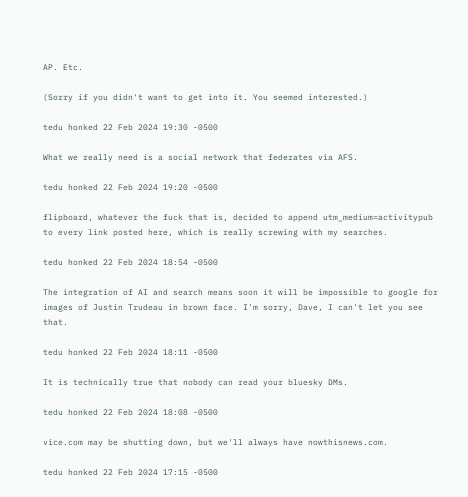AP. Etc.

(Sorry if you didn't want to get into it. You seemed interested.)

tedu honked 22 Feb 2024 19:30 -0500

What we really need is a social network that federates via AFS.

tedu honked 22 Feb 2024 19:20 -0500

flipboard, whatever the fuck that is, decided to append utm_medium=activitypub to every link posted here, which is really screwing with my searches.

tedu honked 22 Feb 2024 18:54 -0500

The integration of AI and search means soon it will be impossible to google for images of Justin Trudeau in brown face. I'm sorry, Dave, I can't let you see that.

tedu honked 22 Feb 2024 18:11 -0500

It is technically true that nobody can read your bluesky DMs.

tedu honked 22 Feb 2024 18:08 -0500

vice.com may be shutting down, but we'll always have nowthisnews.com.

tedu honked 22 Feb 2024 17:15 -0500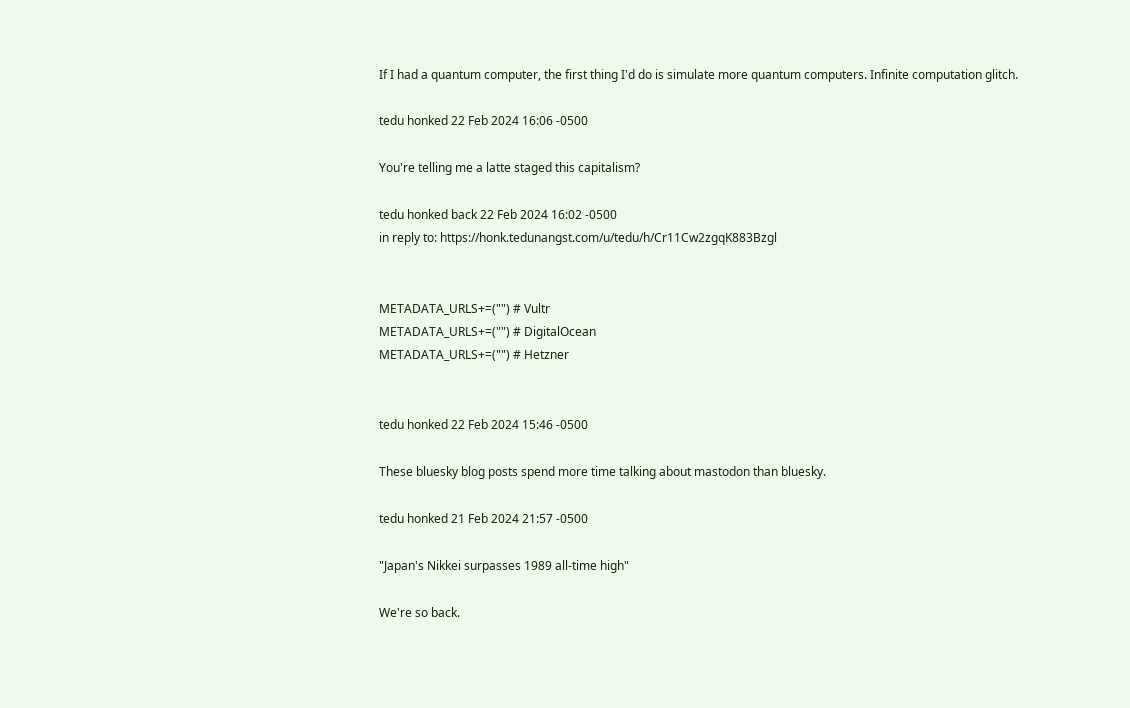If I had a quantum computer, the first thing I'd do is simulate more quantum computers. Infinite computation glitch.

tedu honked 22 Feb 2024 16:06 -0500

You're telling me a latte staged this capitalism?

tedu honked back 22 Feb 2024 16:02 -0500
in reply to: https://honk.tedunangst.com/u/tedu/h/Cr11Cw2zgqK883Bzgl


METADATA_URLS+=("") # Vultr
METADATA_URLS+=("") # DigitalOcean
METADATA_URLS+=("") # Hetzner


tedu honked 22 Feb 2024 15:46 -0500

These bluesky blog posts spend more time talking about mastodon than bluesky.

tedu honked 21 Feb 2024 21:57 -0500

"Japan's Nikkei surpasses 1989 all-time high"

We're so back.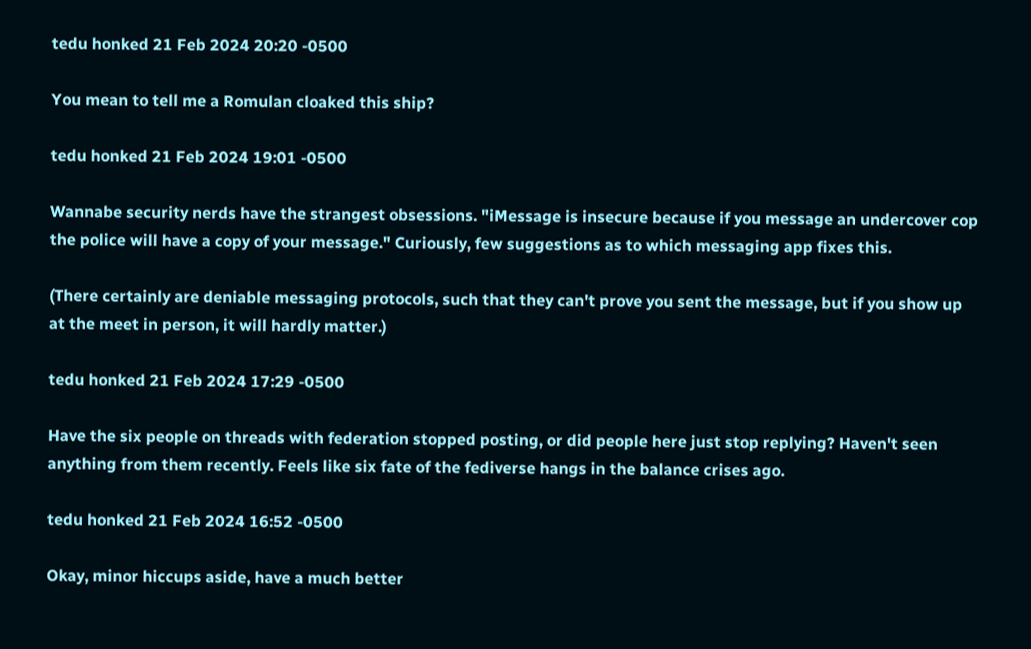tedu honked 21 Feb 2024 20:20 -0500

You mean to tell me a Romulan cloaked this ship?

tedu honked 21 Feb 2024 19:01 -0500

Wannabe security nerds have the strangest obsessions. "iMessage is insecure because if you message an undercover cop the police will have a copy of your message." Curiously, few suggestions as to which messaging app fixes this.

(There certainly are deniable messaging protocols, such that they can't prove you sent the message, but if you show up at the meet in person, it will hardly matter.)

tedu honked 21 Feb 2024 17:29 -0500

Have the six people on threads with federation stopped posting, or did people here just stop replying? Haven't seen anything from them recently. Feels like six fate of the fediverse hangs in the balance crises ago.

tedu honked 21 Feb 2024 16:52 -0500

Okay, minor hiccups aside, have a much better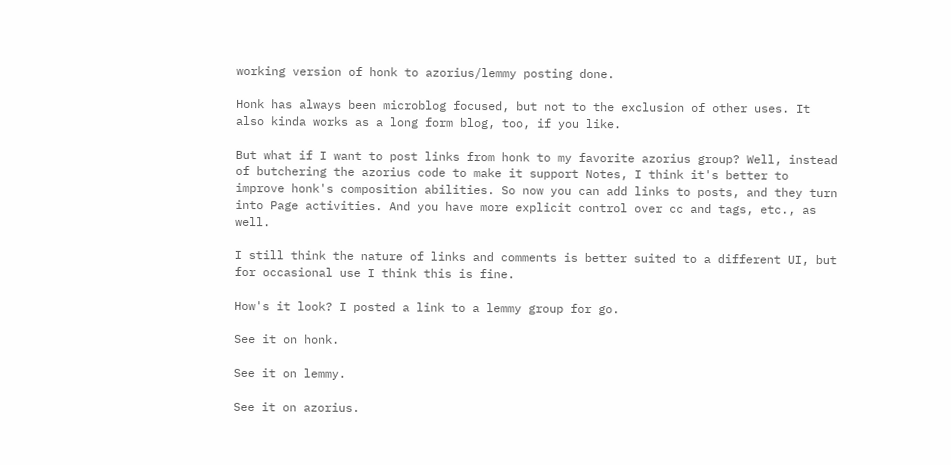working version of honk to azorius/lemmy posting done.

Honk has always been microblog focused, but not to the exclusion of other uses. It also kinda works as a long form blog, too, if you like.

But what if I want to post links from honk to my favorite azorius group? Well, instead of butchering the azorius code to make it support Notes, I think it's better to improve honk's composition abilities. So now you can add links to posts, and they turn into Page activities. And you have more explicit control over cc and tags, etc., as well.

I still think the nature of links and comments is better suited to a different UI, but for occasional use I think this is fine.

How's it look? I posted a link to a lemmy group for go.

See it on honk.

See it on lemmy.

See it on azorius.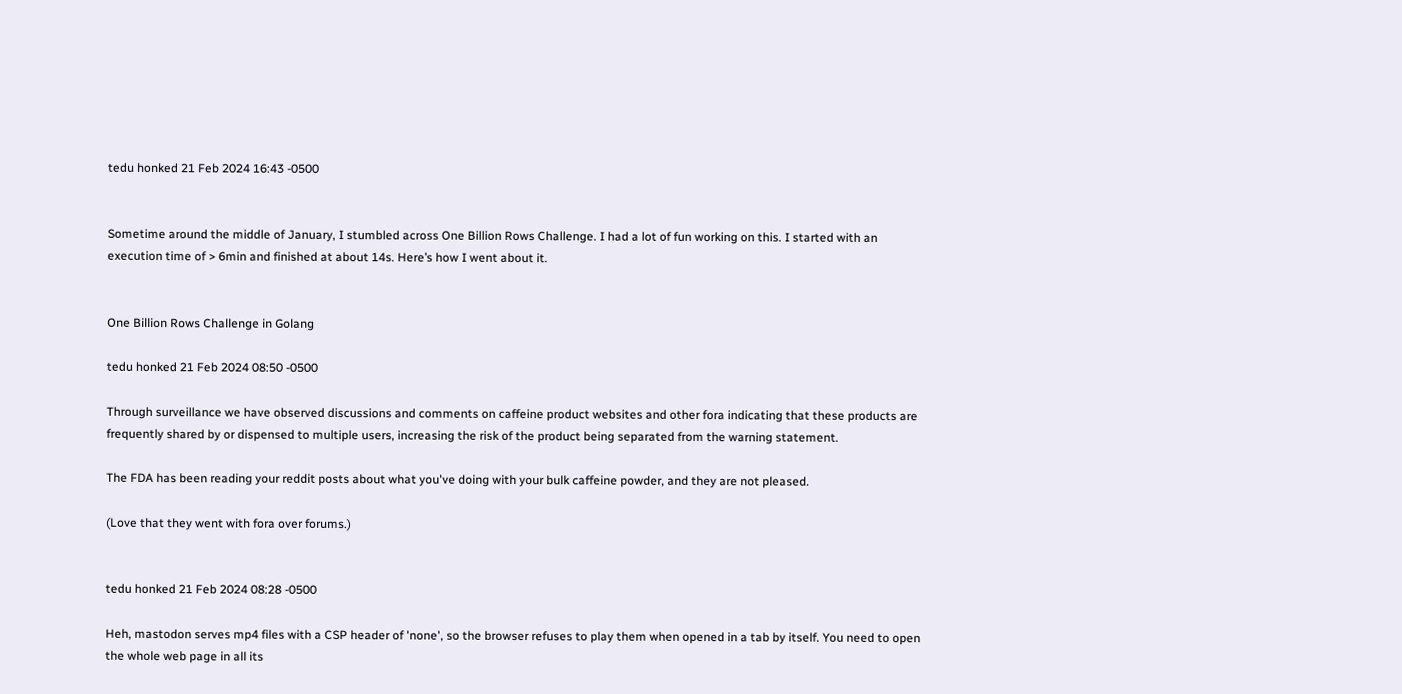tedu honked 21 Feb 2024 16:43 -0500


Sometime around the middle of January, I stumbled across One Billion Rows Challenge. I had a lot of fun working on this. I started with an execution time of > 6min and finished at about 14s. Here’s how I went about it.


One Billion Rows Challenge in Golang

tedu honked 21 Feb 2024 08:50 -0500

Through surveillance we have observed discussions and comments on caffeine product websites and other fora indicating that these products are frequently shared by or dispensed to multiple users, increasing the risk of the product being separated from the warning statement.

The FDA has been reading your reddit posts about what you've doing with your bulk caffeine powder, and they are not pleased.

(Love that they went with fora over forums.)


tedu honked 21 Feb 2024 08:28 -0500

Heh, mastodon serves mp4 files with a CSP header of 'none', so the browser refuses to play them when opened in a tab by itself. You need to open the whole web page in all its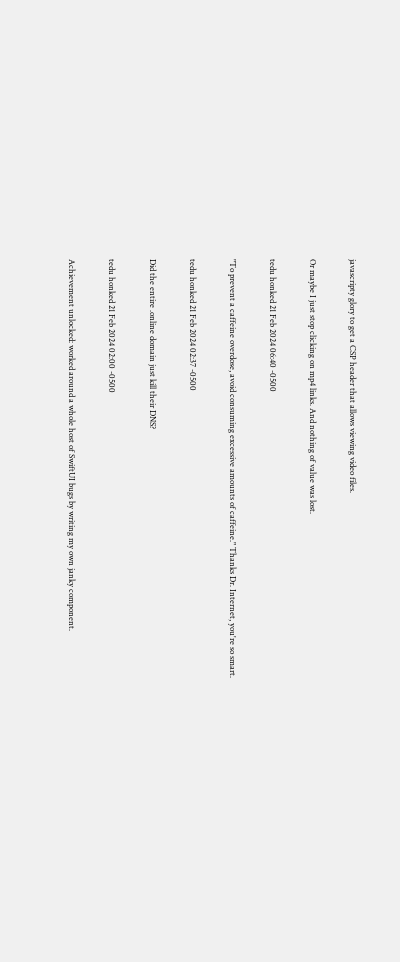javascripty glory to get a CSP header that allows viewing video files.

Or maybe I just stop clicking on mp4 links. And nothing of value was lost.

tedu honked 21 Feb 2024 06:40 -0500

"To prevent a caffeine overdose, avoid consuming excessive amounts of caffeine." Thanks Dr. Internet, you're so smart.

tedu honked 21 Feb 2024 02:37 -0500

Did the entire .online domain just kill their DNS?

tedu honked 21 Feb 2024 02:00 -0500

Achievement unlocked: worked around a whole host of SwiftUI bugs by writing my own janky component.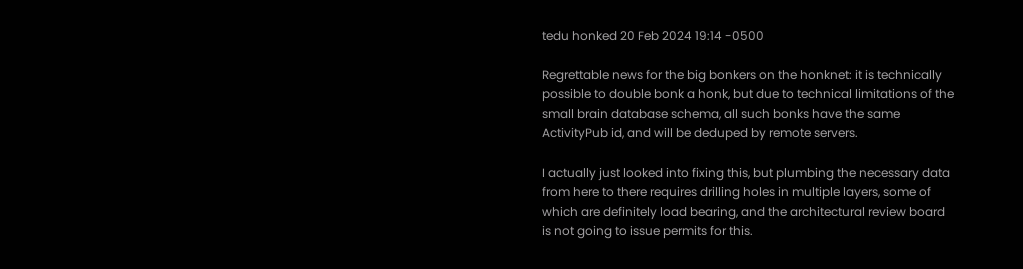tedu honked 20 Feb 2024 19:14 -0500

Regrettable news for the big bonkers on the honknet: it is technically possible to double bonk a honk, but due to technical limitations of the small brain database schema, all such bonks have the same ActivityPub id, and will be deduped by remote servers.

I actually just looked into fixing this, but plumbing the necessary data from here to there requires drilling holes in multiple layers, some of which are definitely load bearing, and the architectural review board is not going to issue permits for this.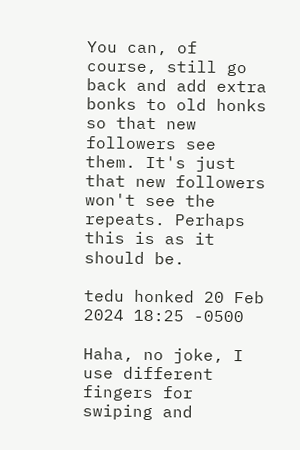You can, of course, still go back and add extra bonks to old honks so that new followers see them. It's just that new followers won't see the repeats. Perhaps this is as it should be.

tedu honked 20 Feb 2024 18:25 -0500

Haha, no joke, I use different fingers for swiping and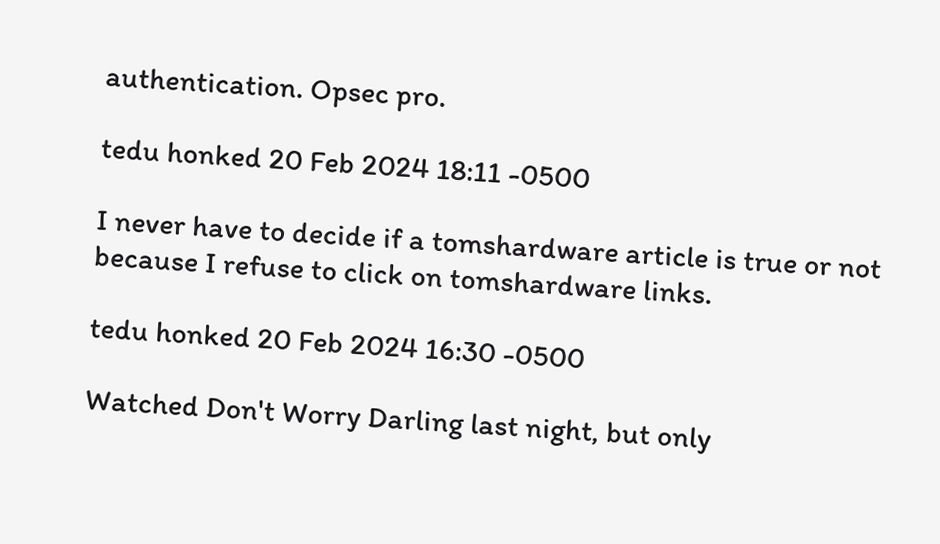authentication. Opsec pro.

tedu honked 20 Feb 2024 18:11 -0500

I never have to decide if a tomshardware article is true or not because I refuse to click on tomshardware links.

tedu honked 20 Feb 2024 16:30 -0500

Watched Don't Worry Darling last night, but only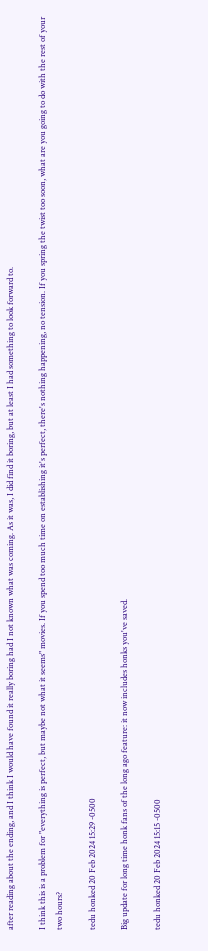after reading about the ending, and I think I would have found it really boring had I not known what was coming. As it was, I did find it boring, but at least I had something to look forward to.

I think this is a problem for "everything is perfect, but maybe not what it seems" movies. If you spend too much time on establishing it's perfect, there's nothing happening, no tension. If you spring the twist too soon, what are you going to do with the rest of your two hours?

tedu honked 20 Feb 2024 15:29 -0500

Big update for long time honk fans of the long ago feature: it now includes honks you've saved.

tedu honked 20 Feb 2024 15:15 -0500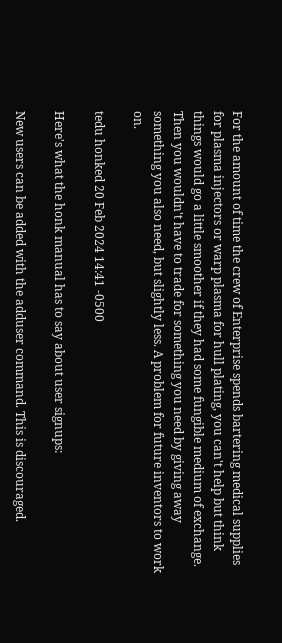For the amount of time the crew of Enterprise spends bartering medical supplies for plasma injectors or warp plasma for hull plating, you can't help but think things would go a little smoother if they had some fungible medium of exchange. Then you wouldn't have to trade for something you need by giving away something you also need, but slightly less. A problem for future inventors to work on.

tedu honked 20 Feb 2024 14:41 -0500

Here's what the honk manual has to say about user signups:

New users can be added with the adduser command. This is discouraged.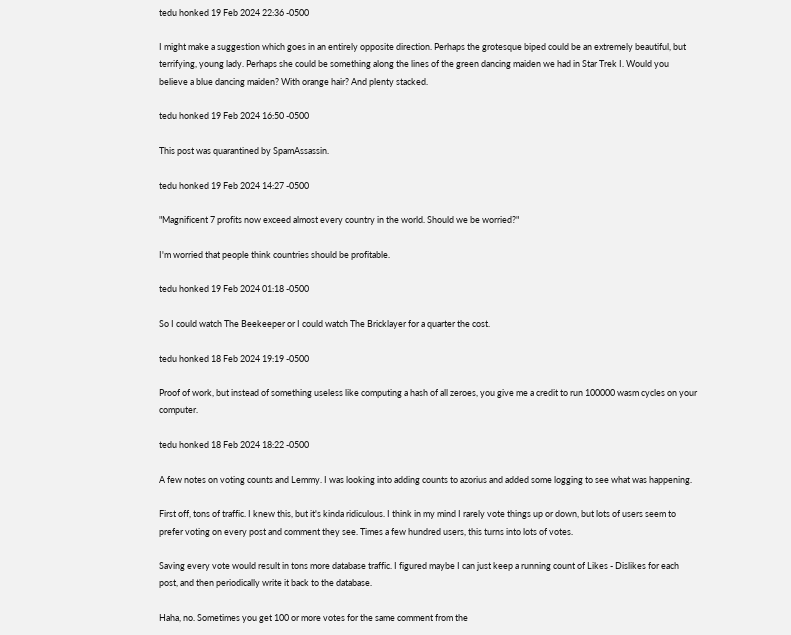tedu honked 19 Feb 2024 22:36 -0500

I might make a suggestion which goes in an entirely opposite direction. Perhaps the grotesque biped could be an extremely beautiful, but terrifying, young lady. Perhaps she could be something along the lines of the green dancing maiden we had in Star Trek I. Would you believe a blue dancing maiden? With orange hair? And plenty stacked.

tedu honked 19 Feb 2024 16:50 -0500

This post was quarantined by SpamAssassin.

tedu honked 19 Feb 2024 14:27 -0500

"Magnificent 7 profits now exceed almost every country in the world. Should we be worried?"

I'm worried that people think countries should be profitable.

tedu honked 19 Feb 2024 01:18 -0500

So I could watch The Beekeeper or I could watch The Bricklayer for a quarter the cost.

tedu honked 18 Feb 2024 19:19 -0500

Proof of work, but instead of something useless like computing a hash of all zeroes, you give me a credit to run 100000 wasm cycles on your computer.

tedu honked 18 Feb 2024 18:22 -0500

A few notes on voting counts and Lemmy. I was looking into adding counts to azorius and added some logging to see what was happening.

First off, tons of traffic. I knew this, but it's kinda ridiculous. I think in my mind I rarely vote things up or down, but lots of users seem to prefer voting on every post and comment they see. Times a few hundred users, this turns into lots of votes.

Saving every vote would result in tons more database traffic. I figured maybe I can just keep a running count of Likes - Dislikes for each post, and then periodically write it back to the database.

Haha, no. Sometimes you get 100 or more votes for the same comment from the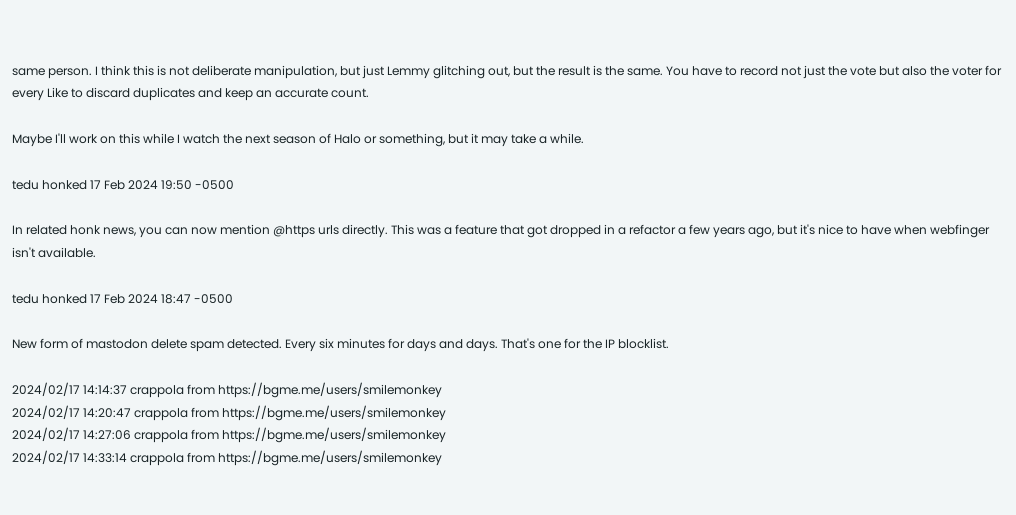same person. I think this is not deliberate manipulation, but just Lemmy glitching out, but the result is the same. You have to record not just the vote but also the voter for every Like to discard duplicates and keep an accurate count.

Maybe I'll work on this while I watch the next season of Halo or something, but it may take a while.

tedu honked 17 Feb 2024 19:50 -0500

In related honk news, you can now mention @https urls directly. This was a feature that got dropped in a refactor a few years ago, but it's nice to have when webfinger isn't available.

tedu honked 17 Feb 2024 18:47 -0500

New form of mastodon delete spam detected. Every six minutes for days and days. That's one for the IP blocklist.

2024/02/17 14:14:37 crappola from https://bgme.me/users/smilemonkey
2024/02/17 14:20:47 crappola from https://bgme.me/users/smilemonkey
2024/02/17 14:27:06 crappola from https://bgme.me/users/smilemonkey
2024/02/17 14:33:14 crappola from https://bgme.me/users/smilemonkey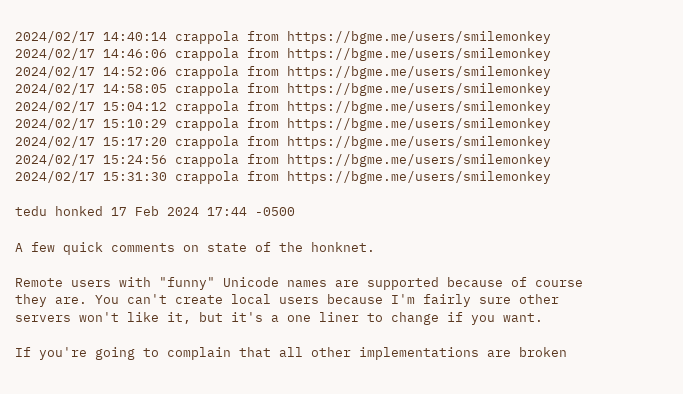2024/02/17 14:40:14 crappola from https://bgme.me/users/smilemonkey
2024/02/17 14:46:06 crappola from https://bgme.me/users/smilemonkey
2024/02/17 14:52:06 crappola from https://bgme.me/users/smilemonkey
2024/02/17 14:58:05 crappola from https://bgme.me/users/smilemonkey
2024/02/17 15:04:12 crappola from https://bgme.me/users/smilemonkey
2024/02/17 15:10:29 crappola from https://bgme.me/users/smilemonkey
2024/02/17 15:17:20 crappola from https://bgme.me/users/smilemonkey
2024/02/17 15:24:56 crappola from https://bgme.me/users/smilemonkey
2024/02/17 15:31:30 crappola from https://bgme.me/users/smilemonkey

tedu honked 17 Feb 2024 17:44 -0500

A few quick comments on state of the honknet.

Remote users with "funny" Unicode names are supported because of course they are. You can't create local users because I'm fairly sure other servers won't like it, but it's a one liner to change if you want.

If you're going to complain that all other implementations are broken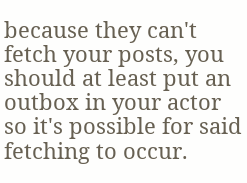because they can't fetch your posts, you should at least put an outbox in your actor so it's possible for said fetching to occur.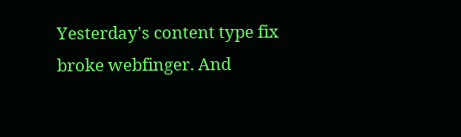Yesterday's content type fix broke webfinger. And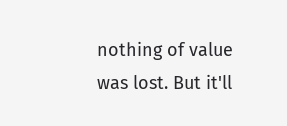nothing of value was lost. But it'll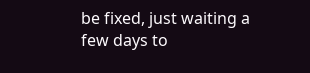be fixed, just waiting a few days to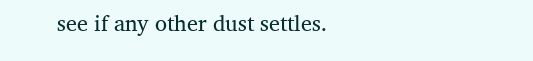see if any other dust settles.